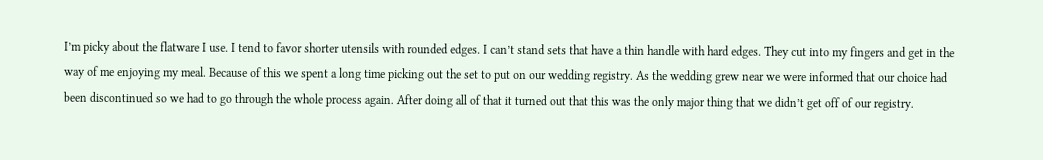I’m picky about the flatware I use. I tend to favor shorter utensils with rounded edges. I can’t stand sets that have a thin handle with hard edges. They cut into my fingers and get in the way of me enjoying my meal. Because of this we spent a long time picking out the set to put on our wedding registry. As the wedding grew near we were informed that our choice had been discontinued so we had to go through the whole process again. After doing all of that it turned out that this was the only major thing that we didn’t get off of our registry.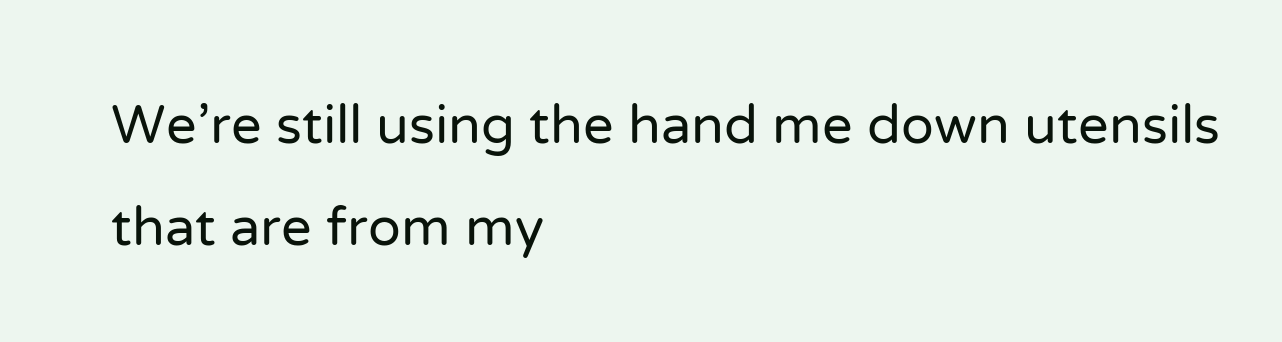We’re still using the hand me down utensils that are from my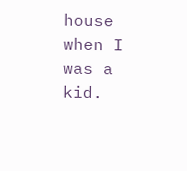house when I was a kid.